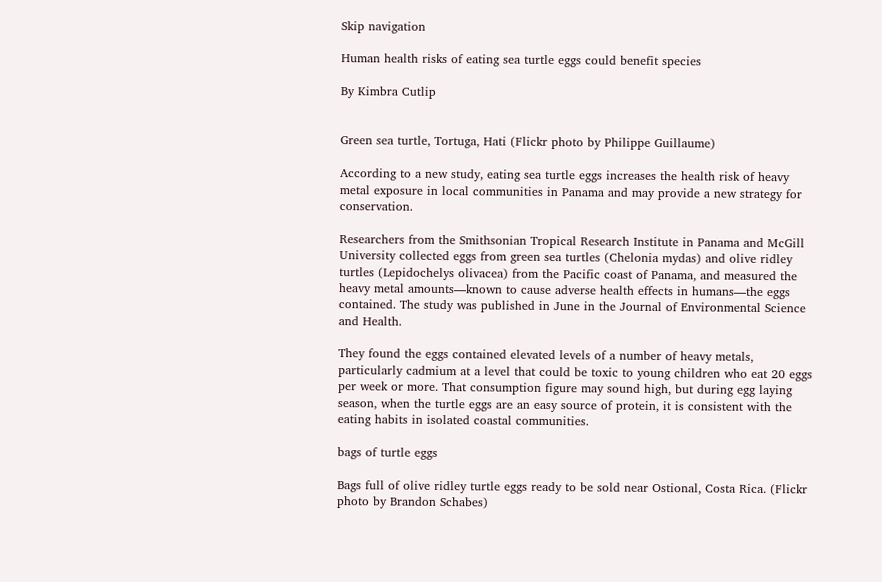Skip navigation

Human health risks of eating sea turtle eggs could benefit species

By Kimbra Cutlip


Green sea turtle, Tortuga, Hati (Flickr photo by Philippe Guillaume)

According to a new study, eating sea turtle eggs increases the health risk of heavy metal exposure in local communities in Panama and may provide a new strategy for conservation.

Researchers from the Smithsonian Tropical Research Institute in Panama and McGill University collected eggs from green sea turtles (Chelonia mydas) and olive ridley turtles (Lepidochelys olivacea) from the Pacific coast of Panama, and measured the heavy metal amounts—known to cause adverse health effects in humans—the eggs contained. The study was published in June in the Journal of Environmental Science and Health.

They found the eggs contained elevated levels of a number of heavy metals, particularly cadmium at a level that could be toxic to young children who eat 20 eggs per week or more. That consumption figure may sound high, but during egg laying season, when the turtle eggs are an easy source of protein, it is consistent with the eating habits in isolated coastal communities.

bags of turtle eggs

Bags full of olive ridley turtle eggs ready to be sold near Ostional, Costa Rica. (Flickr photo by Brandon Schabes)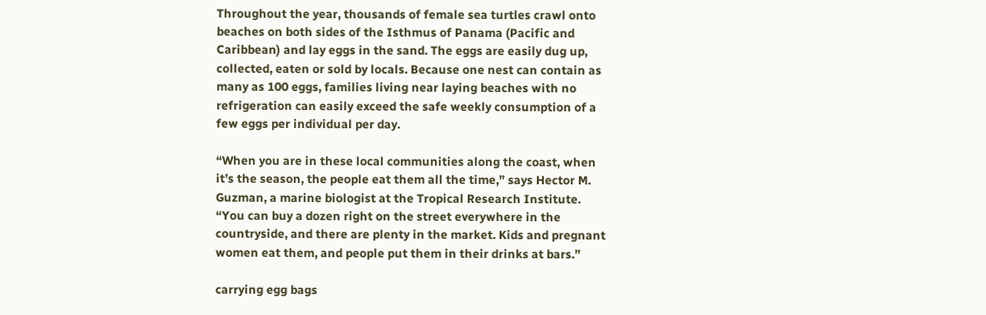Throughout the year, thousands of female sea turtles crawl onto beaches on both sides of the Isthmus of Panama (Pacific and Caribbean) and lay eggs in the sand. The eggs are easily dug up, collected, eaten or sold by locals. Because one nest can contain as many as 100 eggs, families living near laying beaches with no refrigeration can easily exceed the safe weekly consumption of a few eggs per individual per day.

“When you are in these local communities along the coast, when it’s the season, the people eat them all the time,” says Hector M. Guzman, a marine biologist at the Tropical Research Institute. “You can buy a dozen right on the street everywhere in the countryside, and there are plenty in the market. Kids and pregnant women eat them, and people put them in their drinks at bars.”

carrying egg bags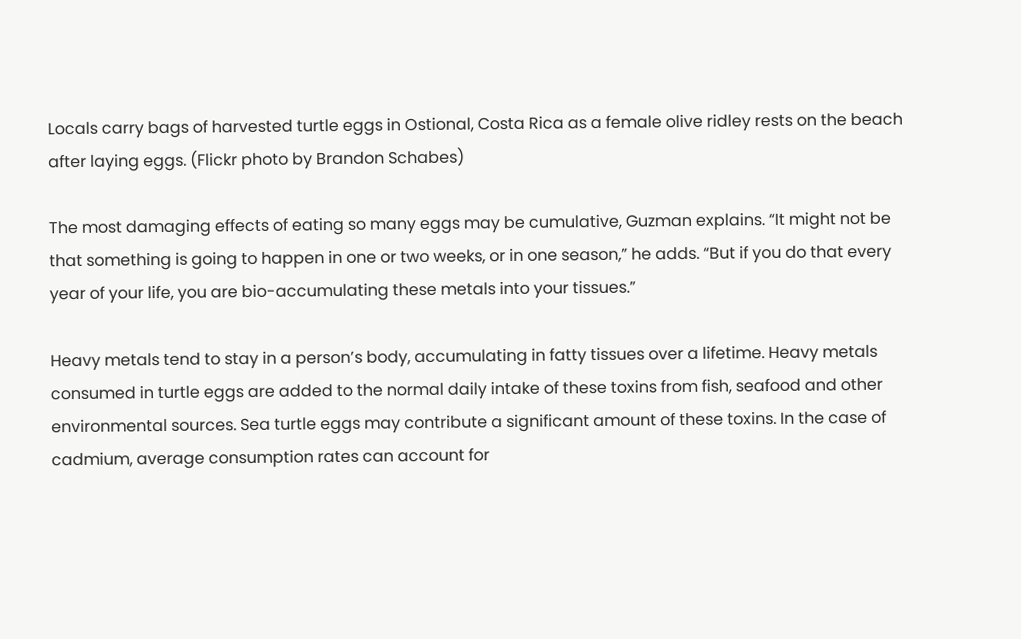Locals carry bags of harvested turtle eggs in Ostional, Costa Rica as a female olive ridley rests on the beach after laying eggs. (Flickr photo by Brandon Schabes)

The most damaging effects of eating so many eggs may be cumulative, Guzman explains. “It might not be that something is going to happen in one or two weeks, or in one season,” he adds. “But if you do that every year of your life, you are bio-accumulating these metals into your tissues.”

Heavy metals tend to stay in a person’s body, accumulating in fatty tissues over a lifetime. Heavy metals consumed in turtle eggs are added to the normal daily intake of these toxins from fish, seafood and other environmental sources. Sea turtle eggs may contribute a significant amount of these toxins. In the case of cadmium, average consumption rates can account for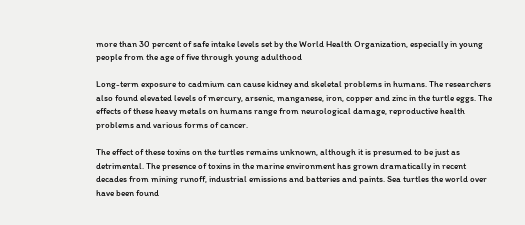more than 30 percent of safe intake levels set by the World Health Organization, especially in young people from the age of five through young adulthood

Long-term exposure to cadmium can cause kidney and skeletal problems in humans. The researchers also found elevated levels of mercury, arsenic, manganese, iron, copper and zinc in the turtle eggs. The effects of these heavy metals on humans range from neurological damage, reproductive health problems and various forms of cancer.

The effect of these toxins on the turtles remains unknown, although it is presumed to be just as detrimental. The presence of toxins in the marine environment has grown dramatically in recent decades from mining runoff, industrial emissions and batteries and paints. Sea turtles the world over have been found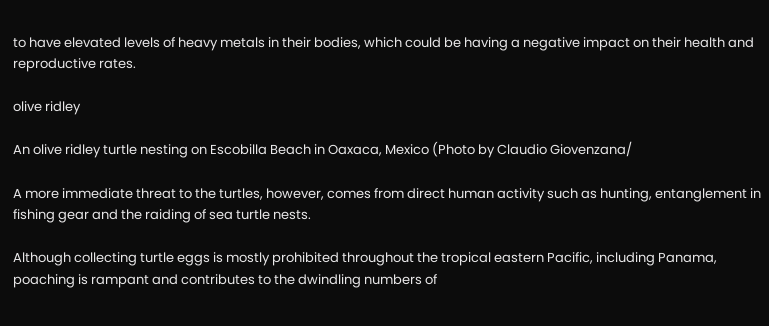to have elevated levels of heavy metals in their bodies, which could be having a negative impact on their health and reproductive rates.

olive ridley

An olive ridley turtle nesting on Escobilla Beach in Oaxaca, Mexico (Photo by Claudio Giovenzana/

A more immediate threat to the turtles, however, comes from direct human activity such as hunting, entanglement in fishing gear and the raiding of sea turtle nests.

Although collecting turtle eggs is mostly prohibited throughout the tropical eastern Pacific, including Panama, poaching is rampant and contributes to the dwindling numbers of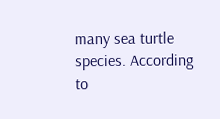many sea turtle species. According to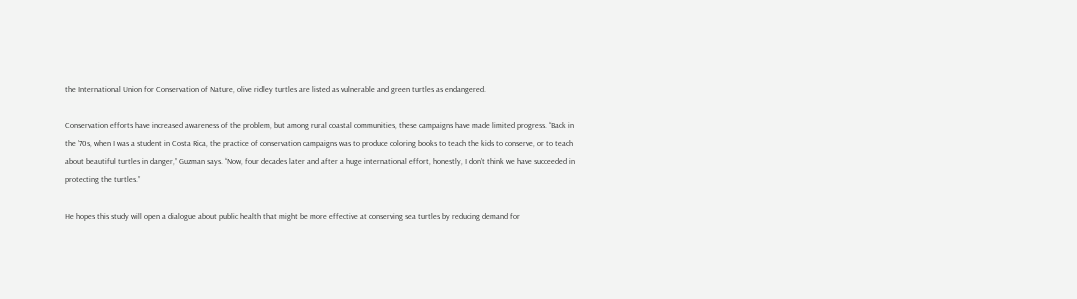the International Union for Conservation of Nature, olive ridley turtles are listed as vulnerable and green turtles as endangered.

Conservation efforts have increased awareness of the problem, but among rural coastal communities, these campaigns have made limited progress. “Back in the ’70s, when I was a student in Costa Rica, the practice of conservation campaigns was to produce coloring books to teach the kids to conserve, or to teach about beautiful turtles in danger,” Guzman says. “Now, four decades later and after a huge international effort, honestly, I don’t think we have succeeded in protecting the turtles.”

He hopes this study will open a dialogue about public health that might be more effective at conserving sea turtles by reducing demand for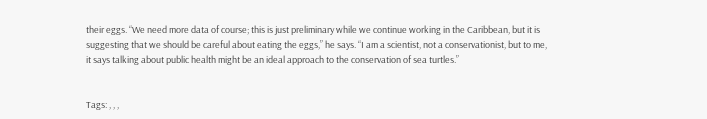their eggs. “We need more data of course; this is just preliminary while we continue working in the Caribbean, but it is suggesting that we should be careful about eating the eggs,” he says. “I am a scientist, not a conservationist, but to me, it says talking about public health might be an ideal approach to the conservation of sea turtles.”


Tags: , , ,